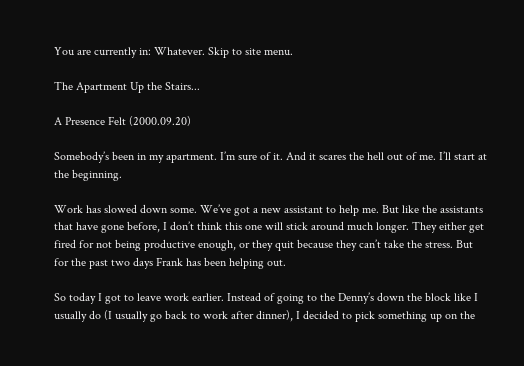You are currently in: Whatever. Skip to site menu.

The Apartment Up the Stairs...

A Presence Felt (2000.09.20)

Somebody’s been in my apartment. I’m sure of it. And it scares the hell out of me. I’ll start at the beginning.

Work has slowed down some. We’ve got a new assistant to help me. But like the assistants that have gone before, I don’t think this one will stick around much longer. They either get fired for not being productive enough, or they quit because they can’t take the stress. But for the past two days Frank has been helping out.

So today I got to leave work earlier. Instead of going to the Denny’s down the block like I usually do (I usually go back to work after dinner), I decided to pick something up on the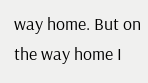way home. But on the way home I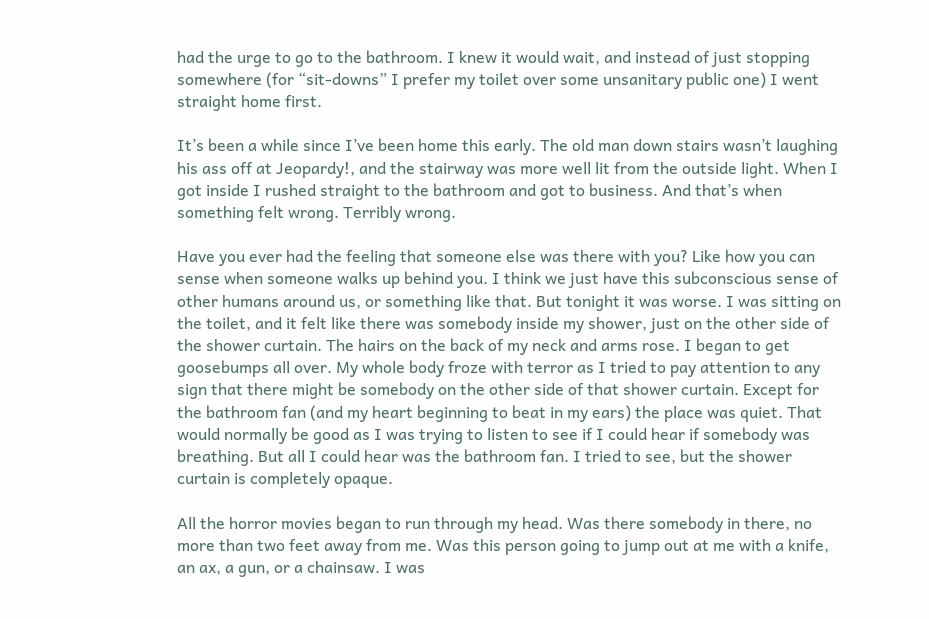had the urge to go to the bathroom. I knew it would wait, and instead of just stopping somewhere (for “sit-downs” I prefer my toilet over some unsanitary public one) I went straight home first.

It’s been a while since I’ve been home this early. The old man down stairs wasn’t laughing his ass off at Jeopardy!, and the stairway was more well lit from the outside light. When I got inside I rushed straight to the bathroom and got to business. And that’s when something felt wrong. Terribly wrong.

Have you ever had the feeling that someone else was there with you? Like how you can sense when someone walks up behind you. I think we just have this subconscious sense of other humans around us, or something like that. But tonight it was worse. I was sitting on the toilet, and it felt like there was somebody inside my shower, just on the other side of the shower curtain. The hairs on the back of my neck and arms rose. I began to get goosebumps all over. My whole body froze with terror as I tried to pay attention to any sign that there might be somebody on the other side of that shower curtain. Except for the bathroom fan (and my heart beginning to beat in my ears) the place was quiet. That would normally be good as I was trying to listen to see if I could hear if somebody was breathing. But all I could hear was the bathroom fan. I tried to see, but the shower curtain is completely opaque.

All the horror movies began to run through my head. Was there somebody in there, no more than two feet away from me. Was this person going to jump out at me with a knife, an ax, a gun, or a chainsaw. I was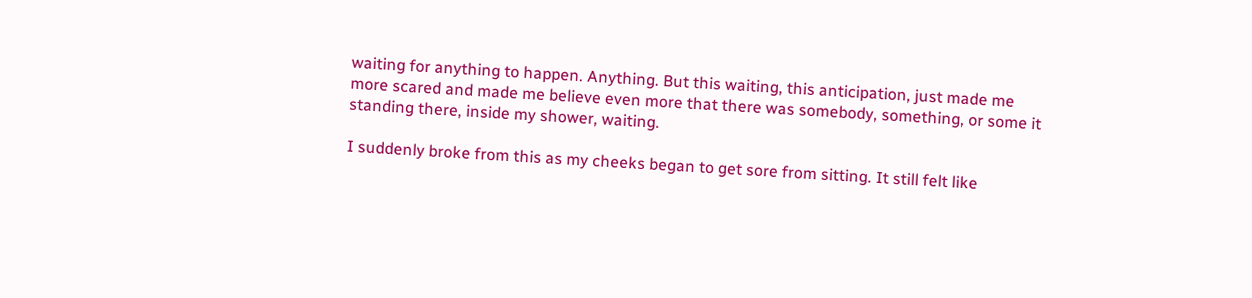waiting for anything to happen. Anything. But this waiting, this anticipation, just made me more scared and made me believe even more that there was somebody, something, or some it standing there, inside my shower, waiting.

I suddenly broke from this as my cheeks began to get sore from sitting. It still felt like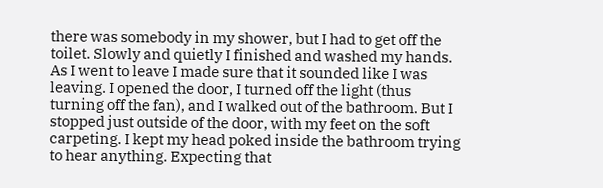there was somebody in my shower, but I had to get off the toilet. Slowly and quietly I finished and washed my hands. As I went to leave I made sure that it sounded like I was leaving. I opened the door, I turned off the light (thus turning off the fan), and I walked out of the bathroom. But I stopped just outside of the door, with my feet on the soft carpeting. I kept my head poked inside the bathroom trying to hear anything. Expecting that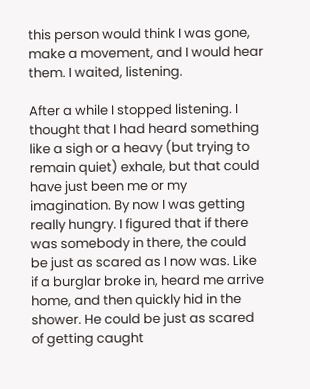this person would think I was gone, make a movement, and I would hear them. I waited, listening.

After a while I stopped listening. I thought that I had heard something like a sigh or a heavy (but trying to remain quiet) exhale, but that could have just been me or my imagination. By now I was getting really hungry. I figured that if there was somebody in there, the could be just as scared as I now was. Like if a burglar broke in, heard me arrive home, and then quickly hid in the shower. He could be just as scared of getting caught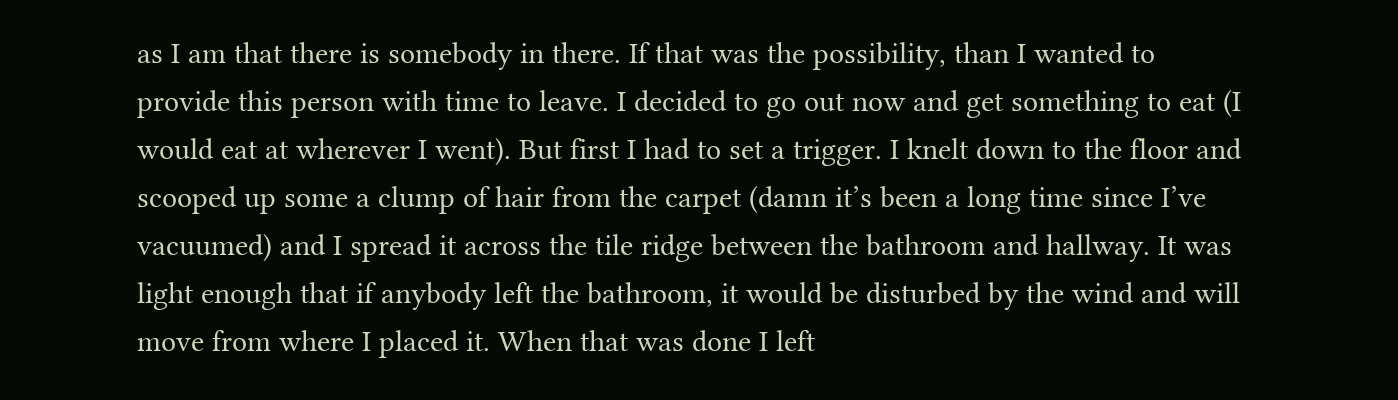as I am that there is somebody in there. If that was the possibility, than I wanted to provide this person with time to leave. I decided to go out now and get something to eat (I would eat at wherever I went). But first I had to set a trigger. I knelt down to the floor and scooped up some a clump of hair from the carpet (damn it’s been a long time since I’ve vacuumed) and I spread it across the tile ridge between the bathroom and hallway. It was light enough that if anybody left the bathroom, it would be disturbed by the wind and will move from where I placed it. When that was done I left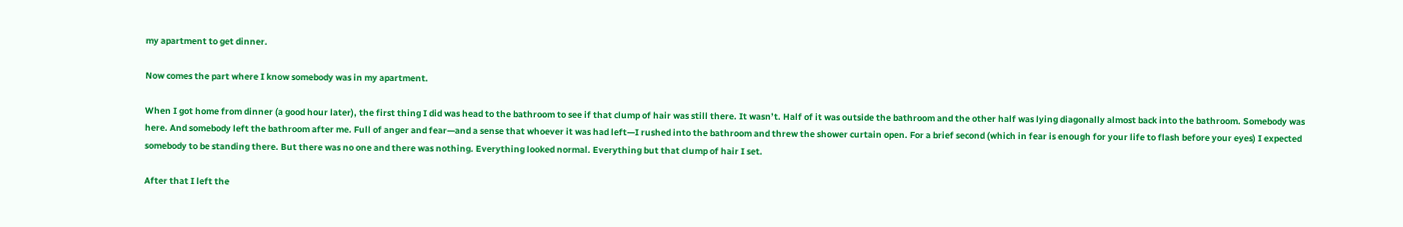my apartment to get dinner.

Now comes the part where I know somebody was in my apartment.

When I got home from dinner (a good hour later), the first thing I did was head to the bathroom to see if that clump of hair was still there. It wasn’t. Half of it was outside the bathroom and the other half was lying diagonally almost back into the bathroom. Somebody was here. And somebody left the bathroom after me. Full of anger and fear—and a sense that whoever it was had left—I rushed into the bathroom and threw the shower curtain open. For a brief second (which in fear is enough for your life to flash before your eyes) I expected somebody to be standing there. But there was no one and there was nothing. Everything looked normal. Everything but that clump of hair I set.

After that I left the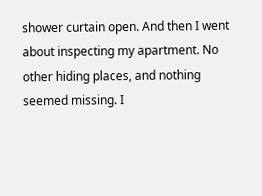shower curtain open. And then I went about inspecting my apartment. No other hiding places, and nothing seemed missing. I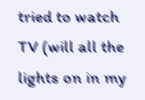tried to watch TV (will all the lights on in my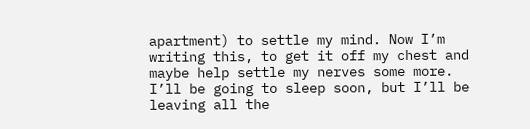apartment) to settle my mind. Now I’m writing this, to get it off my chest and maybe help settle my nerves some more. I’ll be going to sleep soon, but I’ll be leaving all the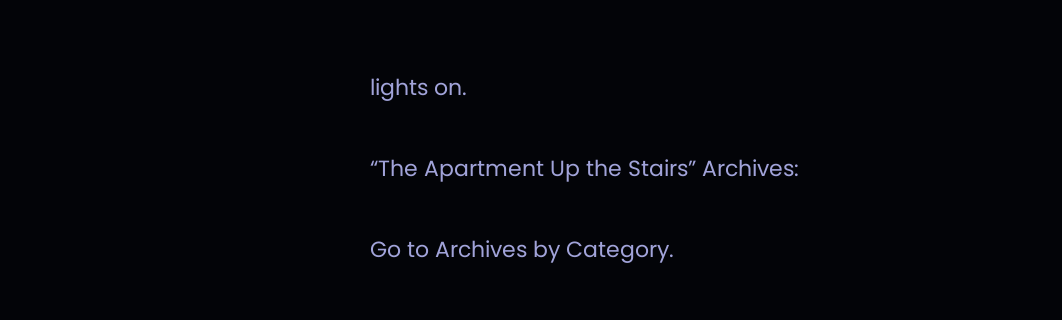lights on.

“The Apartment Up the Stairs” Archives:

Go to Archives by Category.